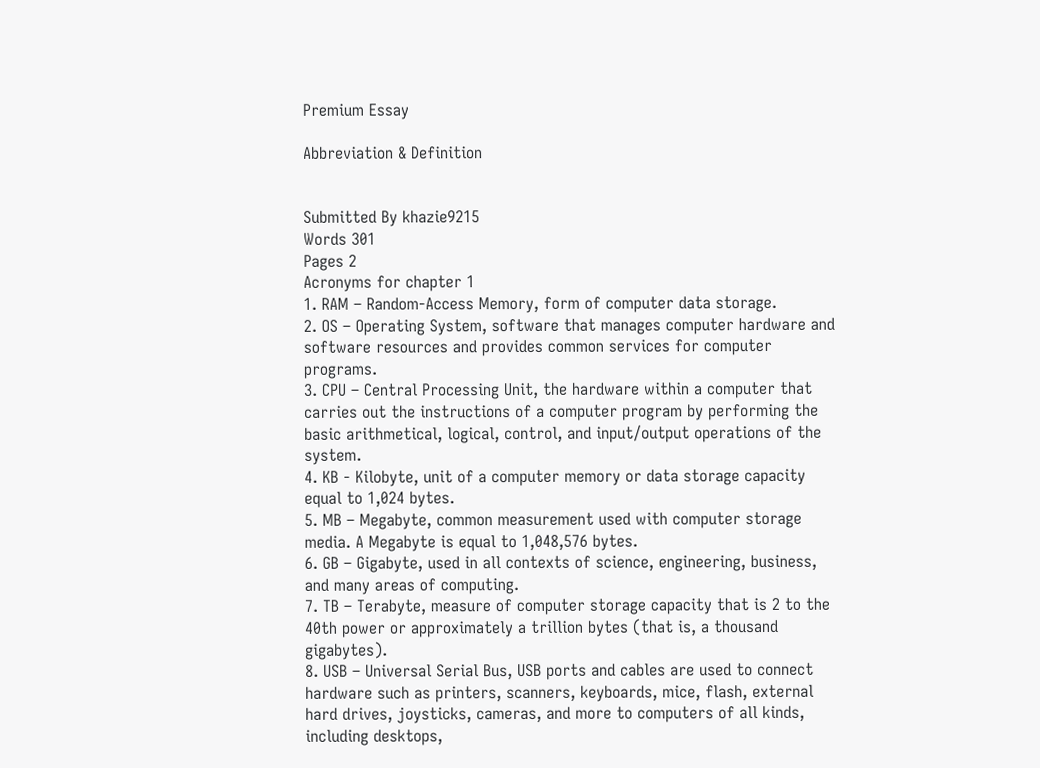Premium Essay

Abbreviation & Definition


Submitted By khazie9215
Words 301
Pages 2
Acronyms for chapter 1
1. RAM – Random-Access Memory, form of computer data storage.
2. OS – Operating System, software that manages computer hardware and software resources and provides common services for computer programs.
3. CPU – Central Processing Unit, the hardware within a computer that carries out the instructions of a computer program by performing the basic arithmetical, logical, control, and input/output operations of the system.
4. KB - Kilobyte, unit of a computer memory or data storage capacity equal to 1,024 bytes.
5. MB – Megabyte, common measurement used with computer storage media. A Megabyte is equal to 1,048,576 bytes.
6. GB – Gigabyte, used in all contexts of science, engineering, business, and many areas of computing.
7. TB – Terabyte, measure of computer storage capacity that is 2 to the 40th power or approximately a trillion bytes (that is, a thousand gigabytes).
8. USB – Universal Serial Bus, USB ports and cables are used to connect hardware such as printers, scanners, keyboards, mice, flash, external hard drives, joysticks, cameras, and more to computers of all kinds, including desktops,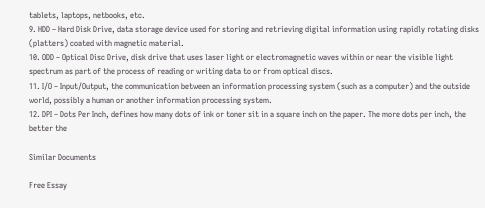tablets, laptops, netbooks, etc.
9. HDD – Hard Disk Drive, data storage device used for storing and retrieving digital information using rapidly rotating disks (platters) coated with magnetic material.
10. ODD – Optical Disc Drive, disk drive that uses laser light or electromagnetic waves within or near the visible light spectrum as part of the process of reading or writing data to or from optical discs.
11. I/O – Input/Output, the communication between an information processing system (such as a computer) and the outside world, possibly a human or another information processing system.
12. DPI – Dots Per Inch, defines how many dots of ink or toner sit in a square inch on the paper. The more dots per inch, the better the

Similar Documents

Free Essay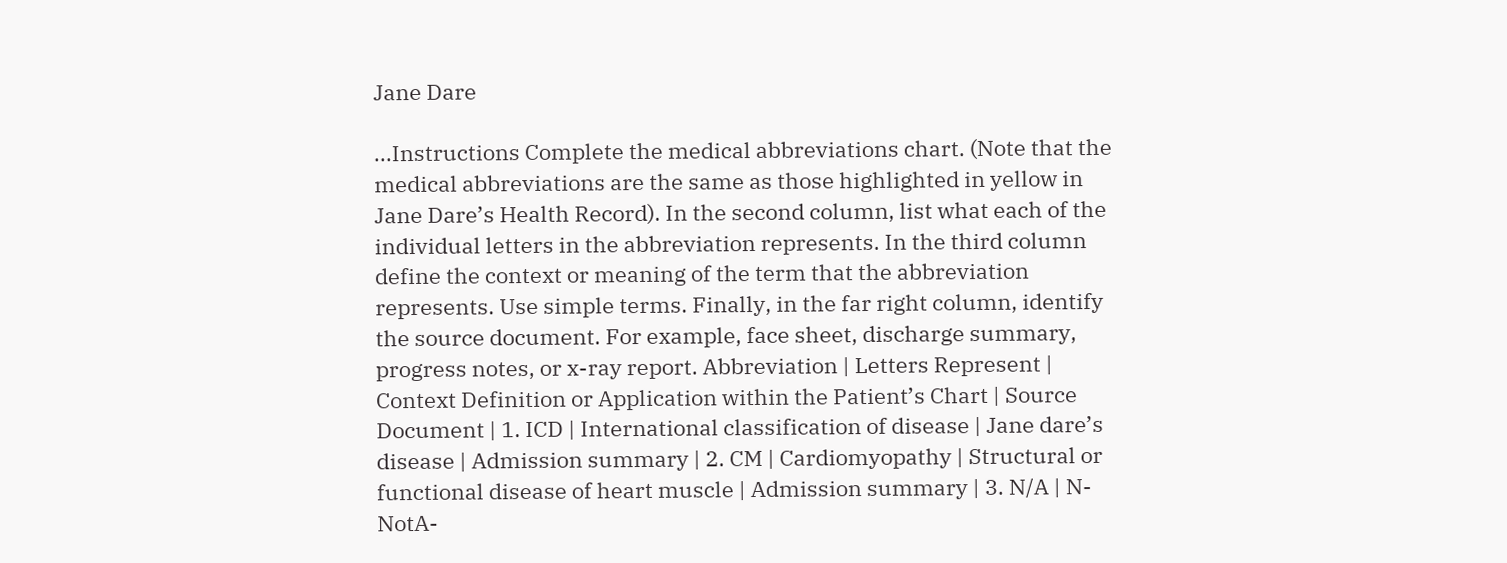Jane Dare

...Instructions Complete the medical abbreviations chart. (Note that the medical abbreviations are the same as those highlighted in yellow in Jane Dare’s Health Record). In the second column, list what each of the individual letters in the abbreviation represents. In the third column define the context or meaning of the term that the abbreviation represents. Use simple terms. Finally, in the far right column, identify the source document. For example, face sheet, discharge summary, progress notes, or x-ray report. Abbreviation | Letters Represent | Context Definition or Application within the Patient’s Chart | Source Document | 1. ICD | International classification of disease | Jane dare’s disease | Admission summary | 2. CM | Cardiomyopathy | Structural or functional disease of heart muscle | Admission summary | 3. N/A | N- NotA-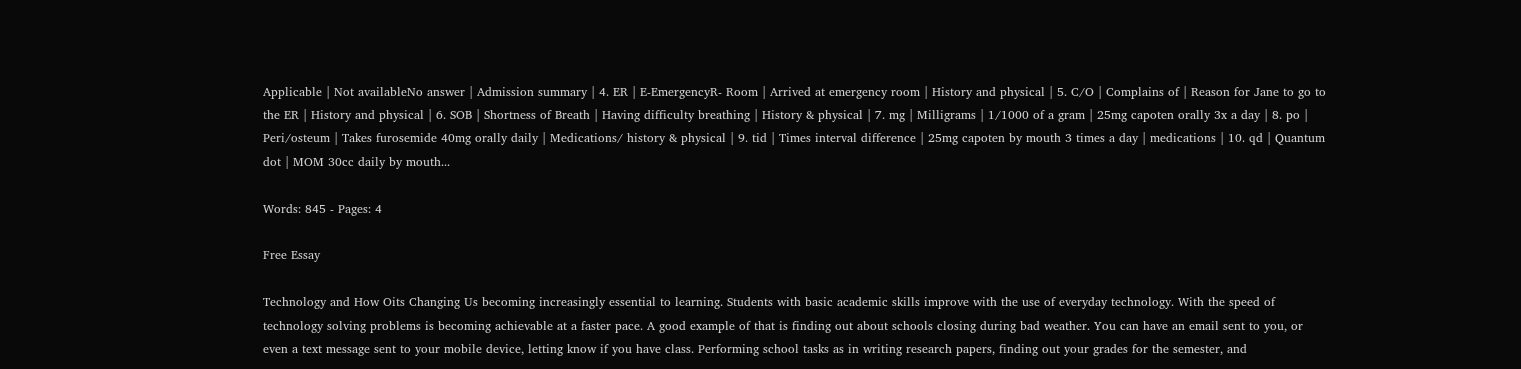Applicable | Not availableNo answer | Admission summary | 4. ER | E-EmergencyR- Room | Arrived at emergency room | History and physical | 5. C/O | Complains of | Reason for Jane to go to the ER | History and physical | 6. SOB | Shortness of Breath | Having difficulty breathing | History & physical | 7. mg | Milligrams | 1/1000 of a gram | 25mg capoten orally 3x a day | 8. po | Peri/osteum | Takes furosemide 40mg orally daily | Medications/ history & physical | 9. tid | Times interval difference | 25mg capoten by mouth 3 times a day | medications | 10. qd | Quantum dot | MOM 30cc daily by mouth...

Words: 845 - Pages: 4

Free Essay

Technology and How Oits Changing Us becoming increasingly essential to learning. Students with basic academic skills improve with the use of everyday technology. With the speed of technology solving problems is becoming achievable at a faster pace. A good example of that is finding out about schools closing during bad weather. You can have an email sent to you, or even a text message sent to your mobile device, letting know if you have class. Performing school tasks as in writing research papers, finding out your grades for the semester, and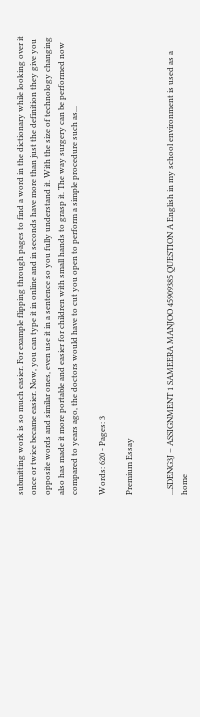submitting work is so much easier. For example flipping through pages to find a word in the dictionary while looking over it once or twice became easier. Now, you can type it in online and in seconds have more than just the definition they give you opposite words and similar ones, even use it in a sentence so you fully understand it. With the size of technology changing also has made it more portable and easier for children with small hands to grasp it. The way surgery can be performed now compared to years ago, the doctors would have to cut you open to perform a simple procedure such as...

Words: 620 - Pages: 3

Premium Essay


...SDENG3J – ASSIGNMENT 1 SAMEERA MANJOO 45909385 QUESTION A English in my school environment is used as a home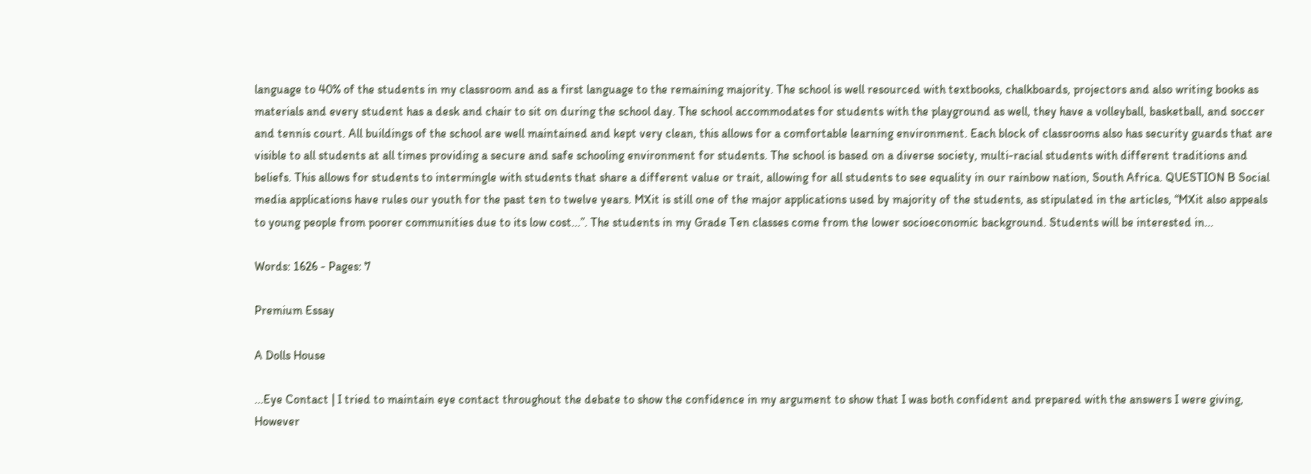language to 40% of the students in my classroom and as a first language to the remaining majority. The school is well resourced with textbooks, chalkboards, projectors and also writing books as materials and every student has a desk and chair to sit on during the school day. The school accommodates for students with the playground as well, they have a volleyball, basketball, and soccer and tennis court. All buildings of the school are well maintained and kept very clean, this allows for a comfortable learning environment. Each block of classrooms also has security guards that are visible to all students at all times providing a secure and safe schooling environment for students. The school is based on a diverse society, multi-racial students with different traditions and beliefs. This allows for students to intermingle with students that share a different value or trait, allowing for all students to see equality in our rainbow nation, South Africa. QUESTION B Social media applications have rules our youth for the past ten to twelve years. MXit is still one of the major applications used by majority of the students, as stipulated in the articles, “MXit also appeals to young people from poorer communities due to its low cost...”. The students in my Grade Ten classes come from the lower socioeconomic background. Students will be interested in...

Words: 1626 - Pages: 7

Premium Essay

A Dolls House

...Eye Contact | I tried to maintain eye contact throughout the debate to show the confidence in my argument to show that I was both confident and prepared with the answers I were giving, However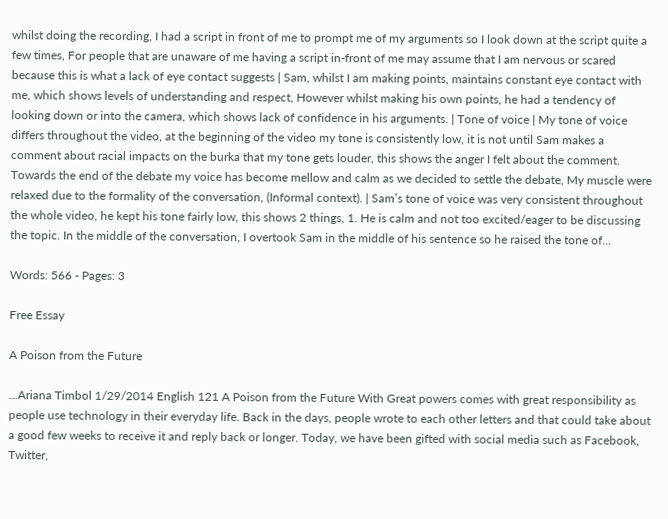whilst doing the recording, I had a script in front of me to prompt me of my arguments so I look down at the script quite a few times, For people that are unaware of me having a script in-front of me may assume that I am nervous or scared because this is what a lack of eye contact suggests | Sam, whilst I am making points, maintains constant eye contact with me, which shows levels of understanding and respect, However whilst making his own points, he had a tendency of looking down or into the camera, which shows lack of confidence in his arguments. | Tone of voice | My tone of voice differs throughout the video, at the beginning of the video my tone is consistently low, it is not until Sam makes a comment about racial impacts on the burka that my tone gets louder, this shows the anger I felt about the comment. Towards the end of the debate my voice has become mellow and calm as we decided to settle the debate, My muscle were relaxed due to the formality of the conversation, (Informal context). | Sam’s tone of voice was very consistent throughout the whole video, he kept his tone fairly low, this shows 2 things, 1. He is calm and not too excited/eager to be discussing the topic. In the middle of the conversation, I overtook Sam in the middle of his sentence so he raised the tone of...

Words: 566 - Pages: 3

Free Essay

A Poison from the Future

...Ariana Timbol 1/29/2014 English 121 A Poison from the Future With Great powers comes with great responsibility as people use technology in their everyday life. Back in the days, people wrote to each other letters and that could take about a good few weeks to receive it and reply back or longer. Today, we have been gifted with social media such as Facebook, Twitter,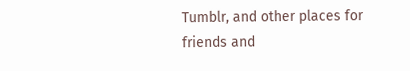Tumblr, and other places for friends and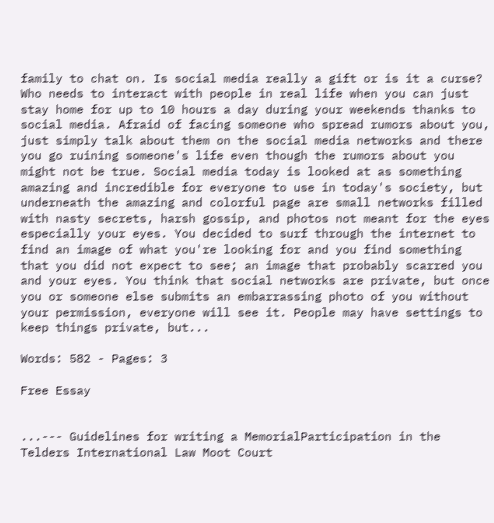family to chat on. Is social media really a gift or is it a curse? Who needs to interact with people in real life when you can just stay home for up to 10 hours a day during your weekends thanks to social media. Afraid of facing someone who spread rumors about you, just simply talk about them on the social media networks and there you go ruining someone's life even though the rumors about you might not be true. Social media today is looked at as something amazing and incredible for everyone to use in today's society, but underneath the amazing and colorful page are small networks filled with nasty secrets, harsh gossip, and photos not meant for the eyes especially your eyes. You decided to surf through the internet to find an image of what you're looking for and you find something that you did not expect to see; an image that probably scarred you and your eyes. You think that social networks are private, but once you or someone else submits an embarrassing photo of you without your permission, everyone will see it. People may have settings to keep things private, but...

Words: 582 - Pages: 3

Free Essay


...--- Guidelines for writing a MemorialParticipation in the Telders International Law Moot Court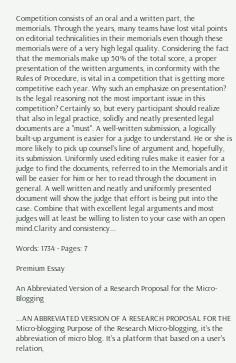Competition consists of an oral and a written part, the memorials. Through the years, many teams have lost vital points on editorial technicalities in their memorials even though these memorials were of a very high legal quality. Considering the fact that the memorials make up 50% of the total score, a proper presentation of the written arguments, in conformity with the Rules of Procedure, is vital in a competition that is getting more competitive each year. Why such an emphasize on presentation? Is the legal reasoning not the most important issue in this competition? Certainly so, but every participant should realize that also in legal practice, solidly and neatly presented legal documents are a "must". A well-written submission, a logically built-up argument is easier for a judge to understand. He or she is more likely to pick up counsel's line of argument and, hopefully, its submission. Uniformly used editing rules make it easier for a judge to find the documents, referred to in the Memorials and it will be easier for him or her to read through the document in general. A well written and neatly and uniformly presented document will show the judge that effort is being put into the case. Combine that with excellent legal arguments and most judges will at least be willing to listen to your case with an open mind.Clarity and consistency...

Words: 1734 - Pages: 7

Premium Essay

An Abbreviated Version of a Research Proposal for the Micro-Blogging

...AN ABBREVIATED VERSION OF A RESEARCH PROPOSAL FOR THE Micro-blogging Purpose of the Research Micro-blogging, it’s the abbreviation of micro blog. It’s a platform that based on a user's relation,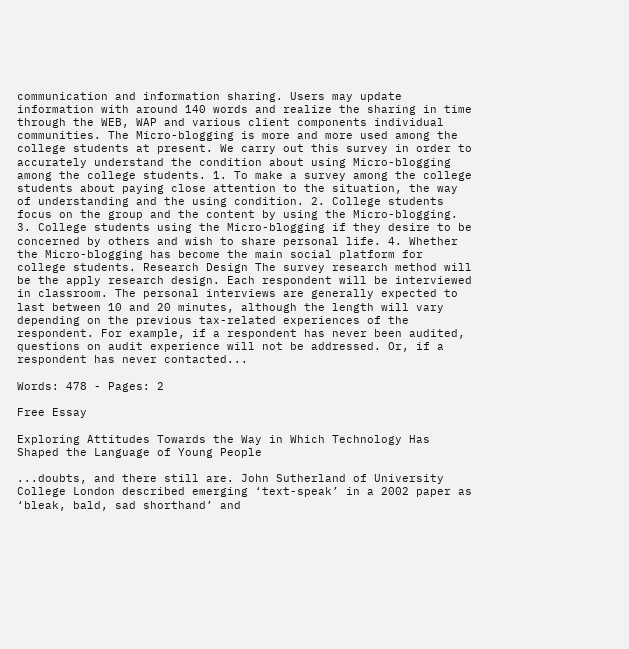communication and information sharing. Users may update information with around 140 words and realize the sharing in time through the WEB, WAP and various client components individual communities. The Micro-blogging is more and more used among the college students at present. We carry out this survey in order to accurately understand the condition about using Micro-blogging among the college students. 1. To make a survey among the college students about paying close attention to the situation, the way of understanding and the using condition. 2. College students focus on the group and the content by using the Micro-blogging. 3. College students using the Micro-blogging if they desire to be concerned by others and wish to share personal life. 4. Whether the Micro-blogging has become the main social platform for college students. Research Design The survey research method will be the apply research design. Each respondent will be interviewed in classroom. The personal interviews are generally expected to last between 10 and 20 minutes, although the length will vary depending on the previous tax-related experiences of the respondent. For example, if a respondent has never been audited, questions on audit experience will not be addressed. Or, if a respondent has never contacted...

Words: 478 - Pages: 2

Free Essay

Exploring Attitudes Towards the Way in Which Technology Has Shaped the Language of Young People

...doubts, and there still are. John Sutherland of University College London described emerging ‘text-speak’ in a 2002 paper as ‘bleak, bald, sad shorthand’ and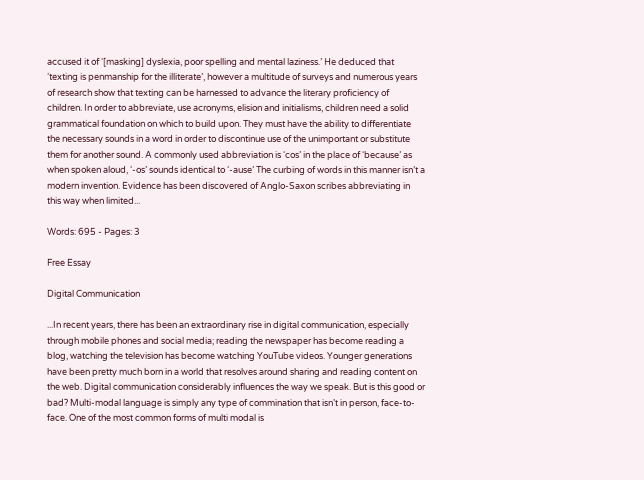accused it of ‘[masking] dyslexia, poor spelling and mental laziness.’ He deduced that ‘texting is penmanship for the illiterate’, however a multitude of surveys and numerous years of research show that texting can be harnessed to advance the literary proficiency of children. In order to abbreviate, use acronyms, elision and initialisms, children need a solid grammatical foundation on which to build upon. They must have the ability to differentiate the necessary sounds in a word in order to discontinue use of the unimportant or substitute them for another sound. A commonly used abbreviation is ‘cos’ in the place of ‘because’ as when spoken aloud, ‘-os’ sounds identical to ‘-ause’ The curbing of words in this manner isn’t a modern invention. Evidence has been discovered of Anglo-Saxon scribes abbreviating in this way when limited...

Words: 695 - Pages: 3

Free Essay

Digital Communication

...In recent years, there has been an extraordinary rise in digital communication, especially through mobile phones and social media; reading the newspaper has become reading a blog, watching the television has become watching YouTube videos. Younger generations have been pretty much born in a world that resolves around sharing and reading content on the web. Digital communication considerably influences the way we speak. But is this good or bad? Multi-modal language is simply any type of commination that isn’t in person, face-to-face. One of the most common forms of multi modal is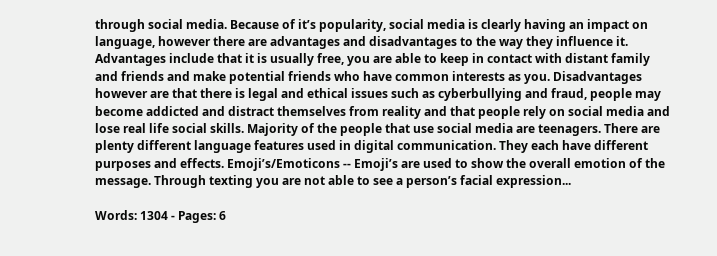through social media. Because of it’s popularity, social media is clearly having an impact on language, however there are advantages and disadvantages to the way they influence it. Advantages include that it is usually free, you are able to keep in contact with distant family and friends and make potential friends who have common interests as you. Disadvantages however are that there is legal and ethical issues such as cyberbullying and fraud, people may become addicted and distract themselves from reality and that people rely on social media and lose real life social skills. Majority of the people that use social media are teenagers. There are plenty different language features used in digital communication. They each have different purposes and effects. Emoji’s/Emoticons -- Emoji’s are used to show the overall emotion of the message. Through texting you are not able to see a person’s facial expression...

Words: 1304 - Pages: 6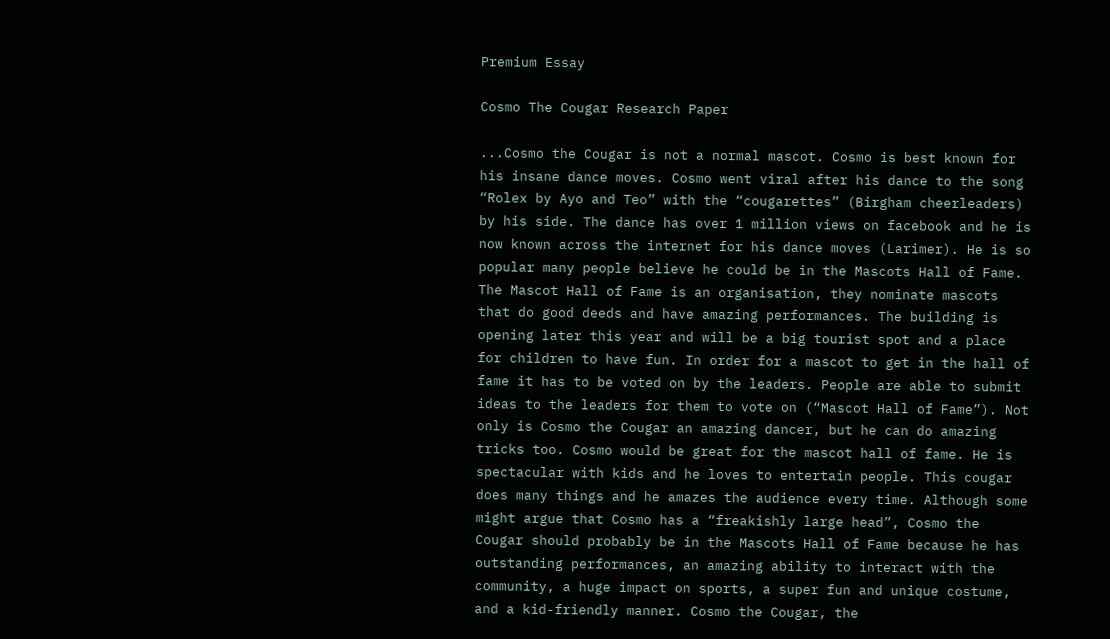Premium Essay

Cosmo The Cougar Research Paper

...Cosmo the Cougar is not a normal mascot. Cosmo is best known for his insane dance moves. Cosmo went viral after his dance to the song “Rolex by Ayo and Teo” with the “cougarettes” (Birgham cheerleaders) by his side. The dance has over 1 million views on facebook and he is now known across the internet for his dance moves (Larimer). He is so popular many people believe he could be in the Mascots Hall of Fame. The Mascot Hall of Fame is an organisation, they nominate mascots that do good deeds and have amazing performances. The building is opening later this year and will be a big tourist spot and a place for children to have fun. In order for a mascot to get in the hall of fame it has to be voted on by the leaders. People are able to submit ideas to the leaders for them to vote on (“Mascot Hall of Fame”). Not only is Cosmo the Cougar an amazing dancer, but he can do amazing tricks too. Cosmo would be great for the mascot hall of fame. He is spectacular with kids and he loves to entertain people. This cougar does many things and he amazes the audience every time. Although some might argue that Cosmo has a “freakishly large head”, Cosmo the Cougar should probably be in the Mascots Hall of Fame because he has outstanding performances, an amazing ability to interact with the community, a huge impact on sports, a super fun and unique costume, and a kid-friendly manner. Cosmo the Cougar, the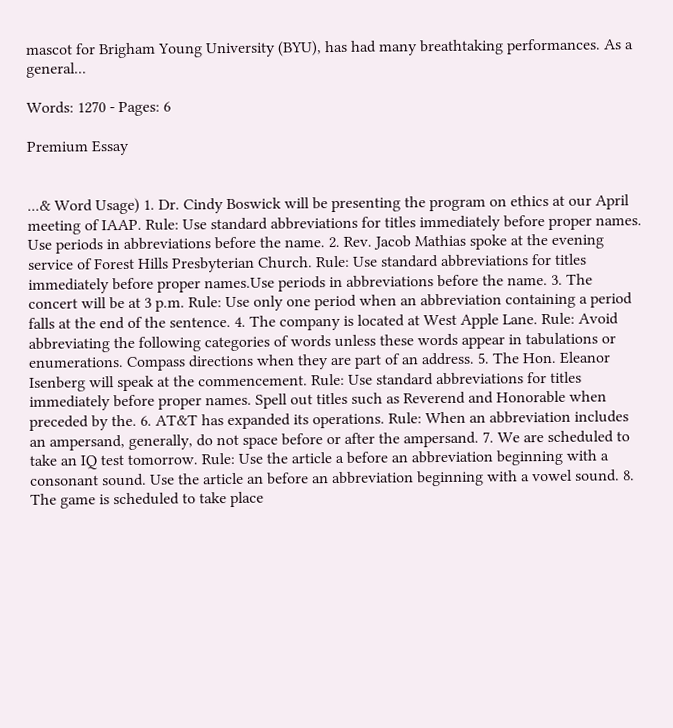mascot for Brigham Young University (BYU), has had many breathtaking performances. As a general...

Words: 1270 - Pages: 6

Premium Essay


...& Word Usage) 1. Dr. Cindy Boswick will be presenting the program on ethics at our April meeting of IAAP. Rule: Use standard abbreviations for titles immediately before proper names. Use periods in abbreviations before the name. 2. Rev. Jacob Mathias spoke at the evening service of Forest Hills Presbyterian Church. Rule: Use standard abbreviations for titles immediately before proper names.Use periods in abbreviations before the name. 3. The concert will be at 3 p.m. Rule: Use only one period when an abbreviation containing a period falls at the end of the sentence. 4. The company is located at West Apple Lane. Rule: Avoid abbreviating the following categories of words unless these words appear in tabulations or enumerations. Compass directions when they are part of an address. 5. The Hon. Eleanor Isenberg will speak at the commencement. Rule: Use standard abbreviations for titles immediately before proper names. Spell out titles such as Reverend and Honorable when preceded by the. 6. AT&T has expanded its operations. Rule: When an abbreviation includes an ampersand, generally, do not space before or after the ampersand. 7. We are scheduled to take an IQ test tomorrow. Rule: Use the article a before an abbreviation beginning with a consonant sound. Use the article an before an abbreviation beginning with a vowel sound. 8. The game is scheduled to take place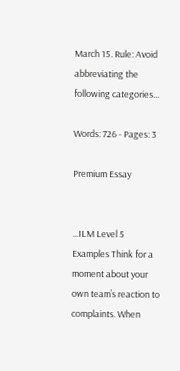March 15. Rule: Avoid abbreviating the following categories...

Words: 726 - Pages: 3

Premium Essay


...ILM Level 5 Examples Think for a moment about your own team’s reaction to complaints. When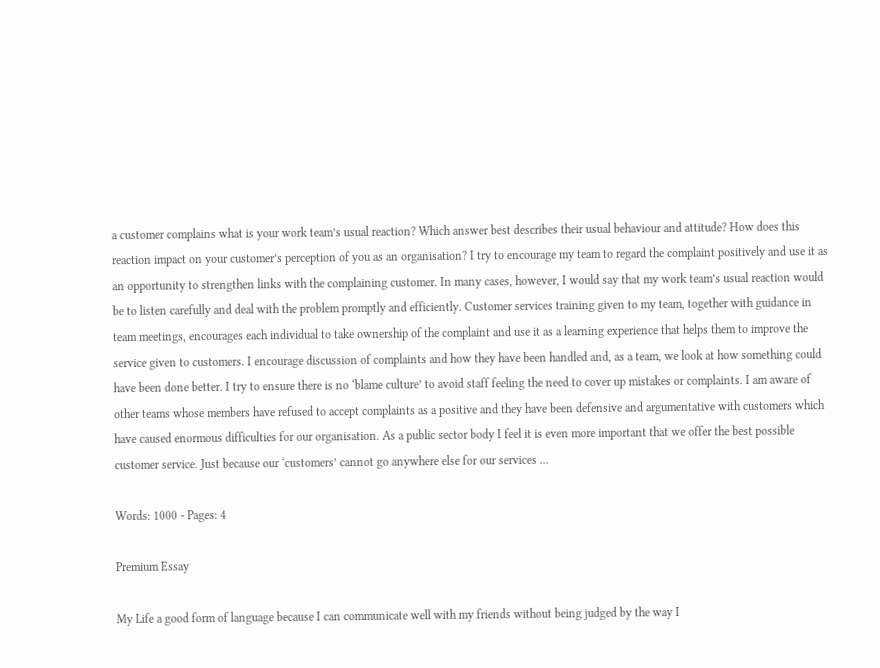a customer complains what is your work team’s usual reaction? Which answer best describes their usual behaviour and attitude? How does this reaction impact on your customer’s perception of you as an organisation? I try to encourage my team to regard the complaint positively and use it as an opportunity to strengthen links with the complaining customer. In many cases, however, I would say that my work team’s usual reaction would be to listen carefully and deal with the problem promptly and efficiently. Customer services training given to my team, together with guidance in team meetings, encourages each individual to take ownership of the complaint and use it as a learning experience that helps them to improve the service given to customers. I encourage discussion of complaints and how they have been handled and, as a team, we look at how something could have been done better. I try to ensure there is no ‘blame culture’ to avoid staff feeling the need to cover up mistakes or complaints. I am aware of other teams whose members have refused to accept complaints as a positive and they have been defensive and argumentative with customers which have caused enormous difficulties for our organisation. As a public sector body I feel it is even more important that we offer the best possible customer service. Just because our ‘customers’ cannot go anywhere else for our services ...

Words: 1000 - Pages: 4

Premium Essay

My Life a good form of language because I can communicate well with my friends without being judged by the way I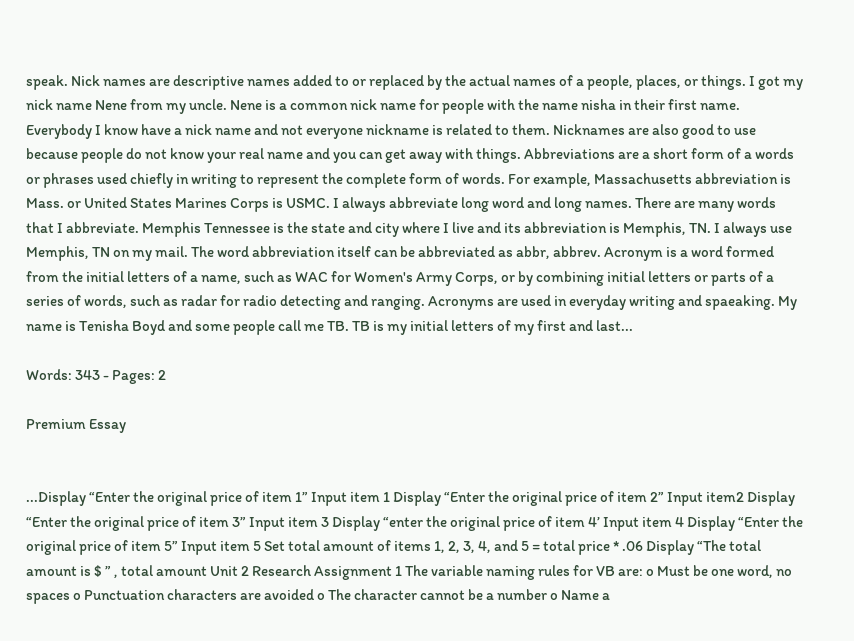speak. Nick names are descriptive names added to or replaced by the actual names of a people, places, or things. I got my nick name Nene from my uncle. Nene is a common nick name for people with the name nisha in their first name. Everybody I know have a nick name and not everyone nickname is related to them. Nicknames are also good to use because people do not know your real name and you can get away with things. Abbreviations are a short form of a words or phrases used chiefly in writing to represent the complete form of words. For example, Massachusetts abbreviation is Mass. or United States Marines Corps is USMC. I always abbreviate long word and long names. There are many words that I abbreviate. Memphis Tennessee is the state and city where I live and its abbreviation is Memphis, TN. I always use Memphis, TN on my mail. The word abbreviation itself can be abbreviated as abbr, abbrev. Acronym is a word formed from the initial letters of a name, such as WAC for Women's Army Corps, or by combining initial letters or parts of a series of words, such as radar for radio detecting and ranging. Acronyms are used in everyday writing and spaeaking. My name is Tenisha Boyd and some people call me TB. TB is my initial letters of my first and last...

Words: 343 - Pages: 2

Premium Essay


...Display “Enter the original price of item 1” Input item 1 Display “Enter the original price of item 2” Input item2 Display “Enter the original price of item 3” Input item 3 Display “enter the original price of item 4’ Input item 4 Display “Enter the original price of item 5” Input item 5 Set total amount of items 1, 2, 3, 4, and 5 = total price * .06 Display “The total amount is $ ” , total amount Unit 2 Research Assignment 1 The variable naming rules for VB are: o Must be one word, no spaces o Punctuation characters are avoided o The character cannot be a number o Name a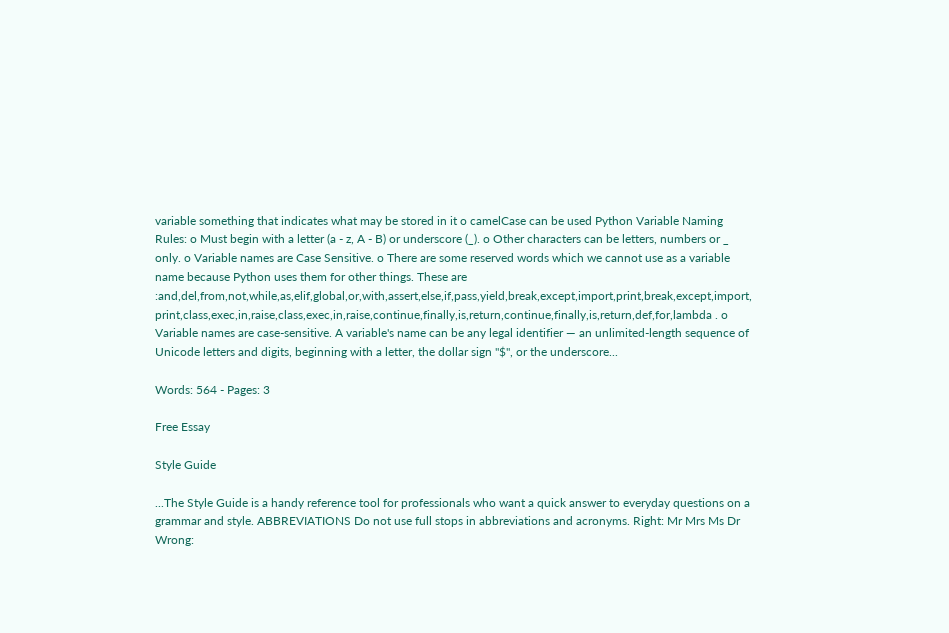variable something that indicates what may be stored in it o camelCase can be used Python Variable Naming Rules: o Must begin with a letter (a - z, A - B) or underscore (_). o Other characters can be letters, numbers or _ only. o Variable names are Case Sensitive. o There are some reserved words which we cannot use as a variable name because Python uses them for other things. These are :and,del,from,not,while,as,elif,global,or,with,assert,else,if,pass,yield,break,except,import,print,break,except,import, print,class,exec,in,raise,class,exec,in,raise,continue,finally,is,return,continue,finally,is,return,def,for,lambda . o Variable names are case-sensitive. A variable's name can be any legal identifier — an unlimited-length sequence of Unicode letters and digits, beginning with a letter, the dollar sign "$", or the underscore...

Words: 564 - Pages: 3

Free Essay

Style Guide

...The Style Guide is a handy reference tool for professionals who want a quick answer to everyday questions on a grammar and style. ABBREVIATIONS Do not use full stops in abbreviations and acronyms. Right: Mr Mrs Ms Dr Wrong: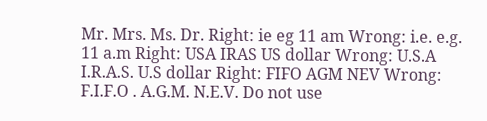Mr. Mrs. Ms. Dr. Right: ie eg 11 am Wrong: i.e. e.g. 11 a.m Right: USA IRAS US dollar Wrong: U.S.A I.R.A.S. U.S dollar Right: FIFO AGM NEV Wrong: F.I.F.O . A.G.M. N.E.V. Do not use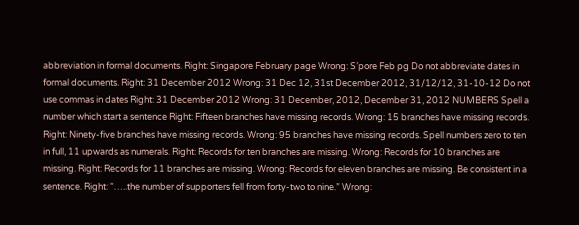abbreviation in formal documents. Right: Singapore February page Wrong: S’pore Feb pg Do not abbreviate dates in formal documents. Right: 31 December 2012 Wrong: 31 Dec 12, 31st December 2012, 31/12/12, 31-10-12 Do not use commas in dates Right: 31 December 2012 Wrong: 31 December, 2012, December 31, 2012 NUMBERS Spell a number which start a sentence Right: Fifteen branches have missing records. Wrong: 15 branches have missing records. Right: Ninety-five branches have missing records. Wrong: 95 branches have missing records. Spell numbers zero to ten in full, 11 upwards as numerals. Right: Records for ten branches are missing. Wrong: Records for 10 branches are missing. Right: Records for 11 branches are missing. Wrong: Records for eleven branches are missing. Be consistent in a sentence. Right: “…..the number of supporters fell from forty-two to nine.” Wrong: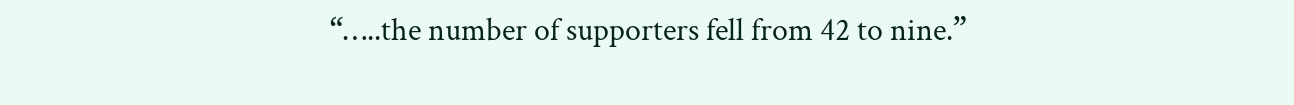“…..the number of supporters fell from 42 to nine.”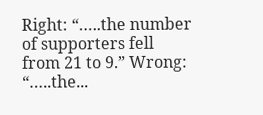Right: “…..the number of supporters fell from 21 to 9.” Wrong: “…..the...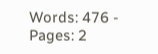Words: 476 - Pages: 2